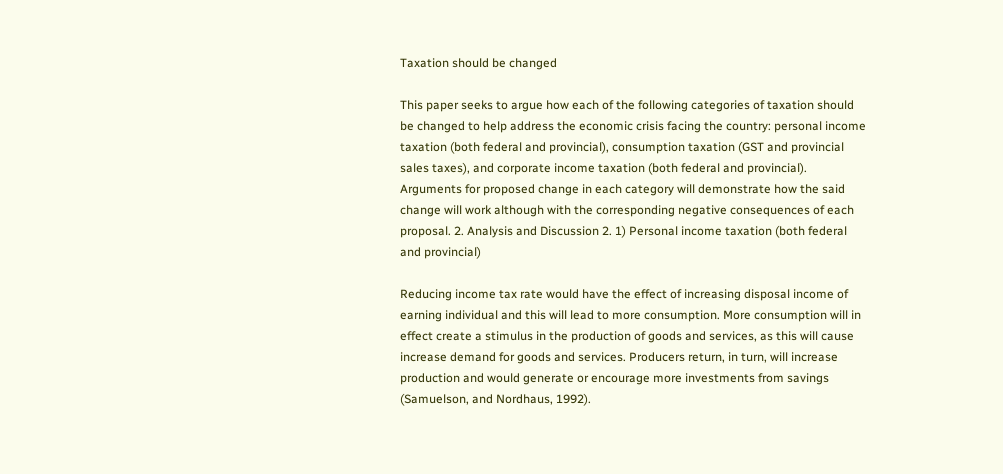Taxation should be changed

This paper seeks to argue how each of the following categories of taxation should be changed to help address the economic crisis facing the country: personal income taxation (both federal and provincial), consumption taxation (GST and provincial sales taxes), and corporate income taxation (both federal and provincial). Arguments for proposed change in each category will demonstrate how the said change will work although with the corresponding negative consequences of each proposal. 2. Analysis and Discussion 2. 1) Personal income taxation (both federal and provincial)

Reducing income tax rate would have the effect of increasing disposal income of earning individual and this will lead to more consumption. More consumption will in effect create a stimulus in the production of goods and services, as this will cause increase demand for goods and services. Producers return, in turn, will increase production and would generate or encourage more investments from savings (Samuelson, and Nordhaus, 1992).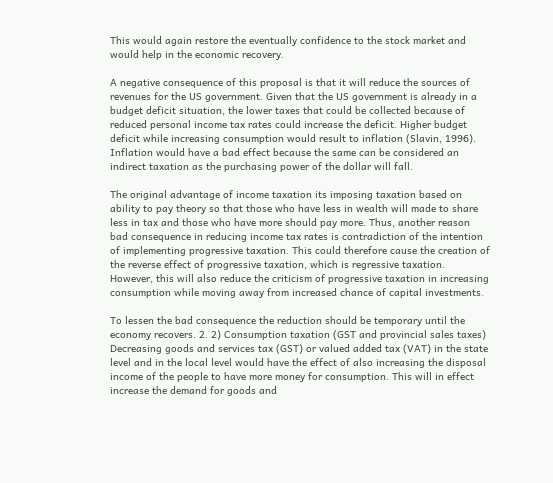This would again restore the eventually confidence to the stock market and would help in the economic recovery.

A negative consequence of this proposal is that it will reduce the sources of revenues for the US government. Given that the US government is already in a budget deficit situation, the lower taxes that could be collected because of reduced personal income tax rates could increase the deficit. Higher budget deficit while increasing consumption would result to inflation (Slavin, 1996). Inflation would have a bad effect because the same can be considered an indirect taxation as the purchasing power of the dollar will fall.

The original advantage of income taxation its imposing taxation based on ability to pay theory so that those who have less in wealth will made to share less in tax and those who have more should pay more. Thus, another reason bad consequence in reducing income tax rates is contradiction of the intention of implementing progressive taxation. This could therefore cause the creation of the reverse effect of progressive taxation, which is regressive taxation. However, this will also reduce the criticism of progressive taxation in increasing consumption while moving away from increased chance of capital investments.

To lessen the bad consequence the reduction should be temporary until the economy recovers. 2. 2) Consumption taxation (GST and provincial sales taxes) Decreasing goods and services tax (GST) or valued added tax (VAT) in the state level and in the local level would have the effect of also increasing the disposal income of the people to have more money for consumption. This will in effect increase the demand for goods and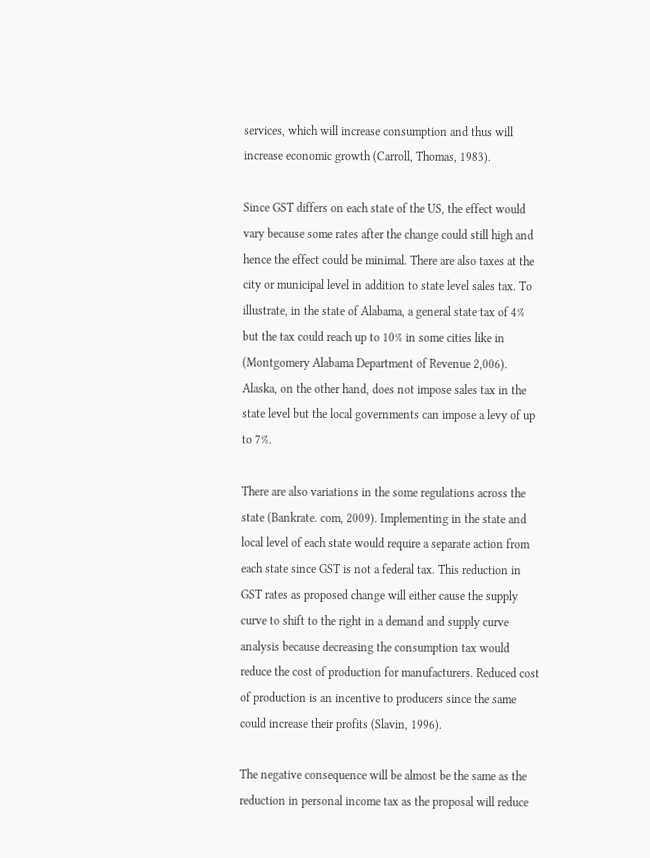services, which will increase consumption and thus will increase economic growth (Carroll, Thomas, 1983).

Since GST differs on each state of the US, the effect would vary because some rates after the change could still high and hence the effect could be minimal. There are also taxes at the city or municipal level in addition to state level sales tax. To illustrate, in the state of Alabama, a general state tax of 4% but the tax could reach up to 10% in some cities like in (Montgomery Alabama Department of Revenue 2,006). Alaska, on the other hand, does not impose sales tax in the state level but the local governments can impose a levy of up to 7%.

There are also variations in the some regulations across the state (Bankrate. com, 2009). Implementing in the state and local level of each state would require a separate action from each state since GST is not a federal tax. This reduction in GST rates as proposed change will either cause the supply curve to shift to the right in a demand and supply curve analysis because decreasing the consumption tax would reduce the cost of production for manufacturers. Reduced cost of production is an incentive to producers since the same could increase their profits (Slavin, 1996).

The negative consequence will be almost be the same as the reduction in personal income tax as the proposal will reduce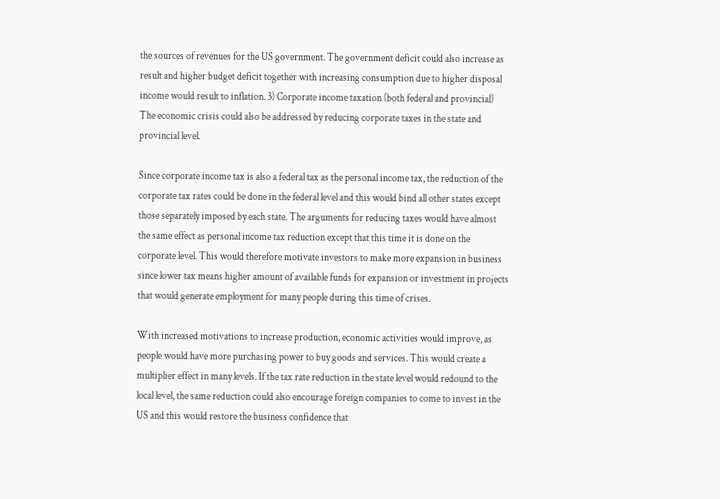the sources of revenues for the US government. The government deficit could also increase as result and higher budget deficit together with increasing consumption due to higher disposal income would result to inflation. 3) Corporate income taxation (both federal and provincial) The economic crisis could also be addressed by reducing corporate taxes in the state and provincial level.

Since corporate income tax is also a federal tax as the personal income tax, the reduction of the corporate tax rates could be done in the federal level and this would bind all other states except those separately imposed by each state. The arguments for reducing taxes would have almost the same effect as personal income tax reduction except that this time it is done on the corporate level. This would therefore motivate investors to make more expansion in business since lower tax means higher amount of available funds for expansion or investment in projects that would generate employment for many people during this time of crises.

With increased motivations to increase production, economic activities would improve, as people would have more purchasing power to buy goods and services. This would create a multiplier effect in many levels. If the tax rate reduction in the state level would redound to the local level, the same reduction could also encourage foreign companies to come to invest in the US and this would restore the business confidence that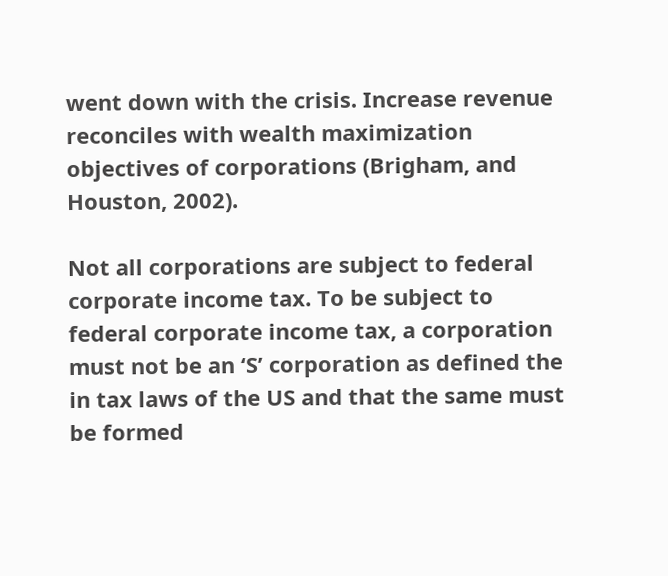went down with the crisis. Increase revenue reconciles with wealth maximization objectives of corporations (Brigham, and Houston, 2002).

Not all corporations are subject to federal corporate income tax. To be subject to federal corporate income tax, a corporation must not be an ‘S’ corporation as defined the in tax laws of the US and that the same must be formed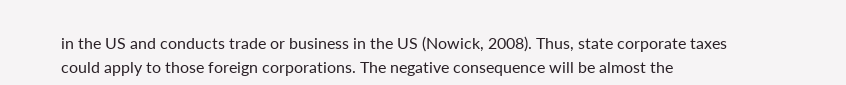in the US and conducts trade or business in the US (Nowick, 2008). Thus, state corporate taxes could apply to those foreign corporations. The negative consequence will be almost the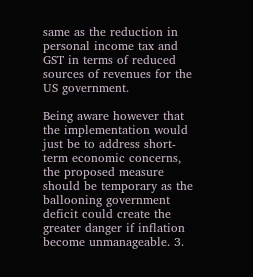same as the reduction in personal income tax and GST in terms of reduced sources of revenues for the US government.

Being aware however that the implementation would just be to address short-term economic concerns, the proposed measure should be temporary as the ballooning government deficit could create the greater danger if inflation become unmanageable. 3.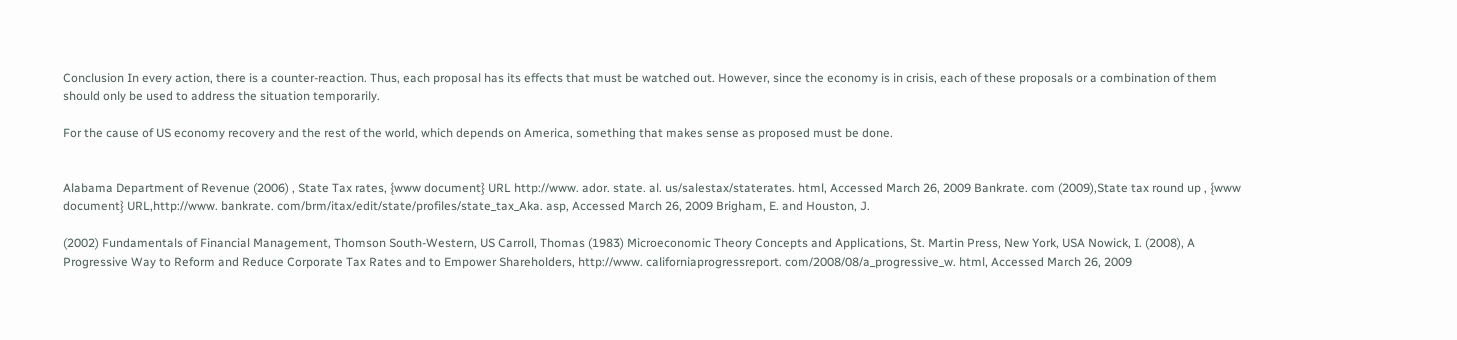Conclusion In every action, there is a counter-reaction. Thus, each proposal has its effects that must be watched out. However, since the economy is in crisis, each of these proposals or a combination of them should only be used to address the situation temporarily.

For the cause of US economy recovery and the rest of the world, which depends on America, something that makes sense as proposed must be done.


Alabama Department of Revenue (2006) , State Tax rates, {www document} URL http://www. ador. state. al. us/salestax/staterates. html, Accessed March 26, 2009 Bankrate. com (2009),State tax round up , {www document} URL,http://www. bankrate. com/brm/itax/edit/state/profiles/state_tax_Aka. asp, Accessed March 26, 2009 Brigham, E. and Houston, J.

(2002) Fundamentals of Financial Management, Thomson South-Western, US Carroll, Thomas (1983) Microeconomic Theory Concepts and Applications, St. Martin Press, New York, USA Nowick, I. (2008), A Progressive Way to Reform and Reduce Corporate Tax Rates and to Empower Shareholders, http://www. californiaprogressreport. com/2008/08/a_progressive_w. html, Accessed March 26, 2009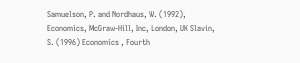Samuelson, P. and Nordhaus, W. (1992), Economics, McGraw-Hill, Inc, London, UK Slavin, S. (1996) Economics , Fourth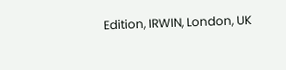Edition, IRWIN, London, UK